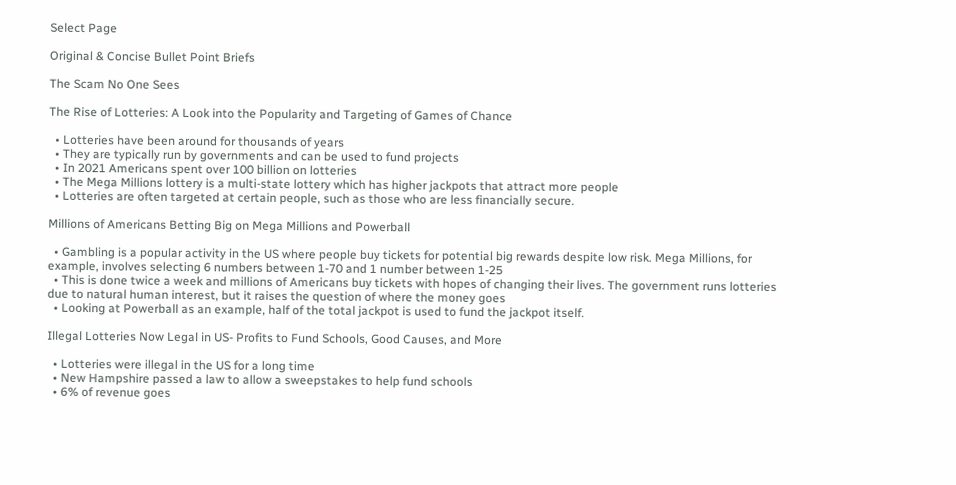Select Page

Original & Concise Bullet Point Briefs

The Scam No One Sees

The Rise of Lotteries: A Look into the Popularity and Targeting of Games of Chance

  • Lotteries have been around for thousands of years
  • They are typically run by governments and can be used to fund projects
  • In 2021 Americans spent over 100 billion on lotteries
  • The Mega Millions lottery is a multi-state lottery which has higher jackpots that attract more people
  • Lotteries are often targeted at certain people, such as those who are less financially secure.

Millions of Americans Betting Big on Mega Millions and Powerball

  • Gambling is a popular activity in the US where people buy tickets for potential big rewards despite low risk. Mega Millions, for example, involves selecting 6 numbers between 1-70 and 1 number between 1-25
  • This is done twice a week and millions of Americans buy tickets with hopes of changing their lives. The government runs lotteries due to natural human interest, but it raises the question of where the money goes
  • Looking at Powerball as an example, half of the total jackpot is used to fund the jackpot itself.

Illegal Lotteries Now Legal in US- Profits to Fund Schools, Good Causes, and More

  • Lotteries were illegal in the US for a long time
  • New Hampshire passed a law to allow a sweepstakes to help fund schools
  • 6% of revenue goes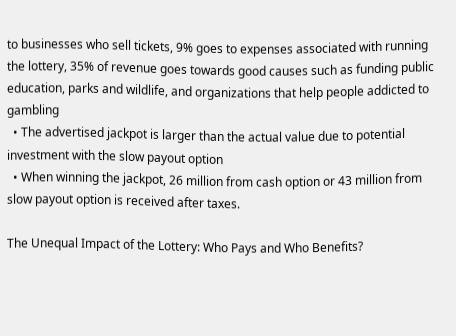to businesses who sell tickets, 9% goes to expenses associated with running the lottery, 35% of revenue goes towards good causes such as funding public education, parks and wildlife, and organizations that help people addicted to gambling
  • The advertised jackpot is larger than the actual value due to potential investment with the slow payout option
  • When winning the jackpot, 26 million from cash option or 43 million from slow payout option is received after taxes.

The Unequal Impact of the Lottery: Who Pays and Who Benefits?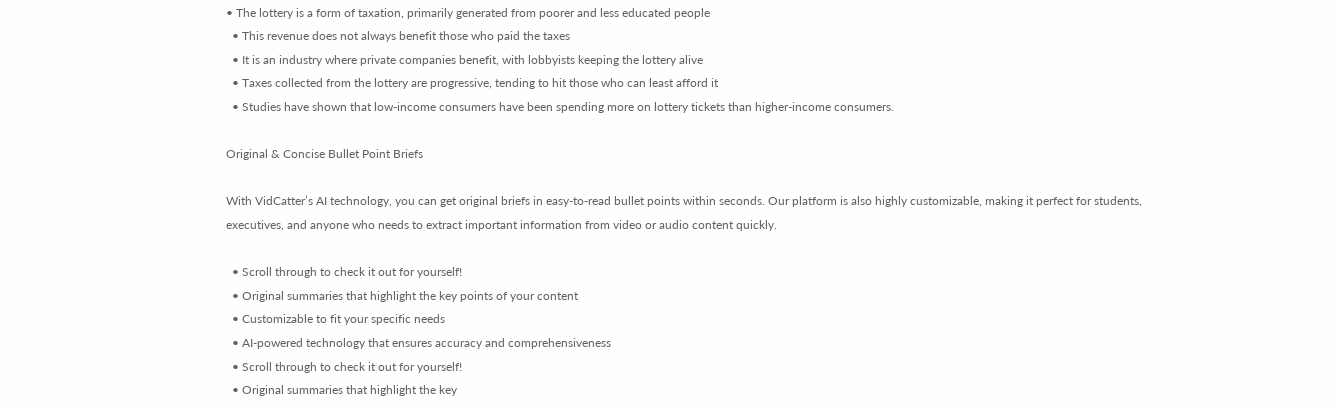• The lottery is a form of taxation, primarily generated from poorer and less educated people
  • This revenue does not always benefit those who paid the taxes
  • It is an industry where private companies benefit, with lobbyists keeping the lottery alive
  • Taxes collected from the lottery are progressive, tending to hit those who can least afford it
  • Studies have shown that low-income consumers have been spending more on lottery tickets than higher-income consumers.

Original & Concise Bullet Point Briefs

With VidCatter’s AI technology, you can get original briefs in easy-to-read bullet points within seconds. Our platform is also highly customizable, making it perfect for students, executives, and anyone who needs to extract important information from video or audio content quickly.

  • Scroll through to check it out for yourself!
  • Original summaries that highlight the key points of your content
  • Customizable to fit your specific needs
  • AI-powered technology that ensures accuracy and comprehensiveness
  • Scroll through to check it out for yourself!
  • Original summaries that highlight the key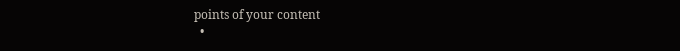points of your content
  •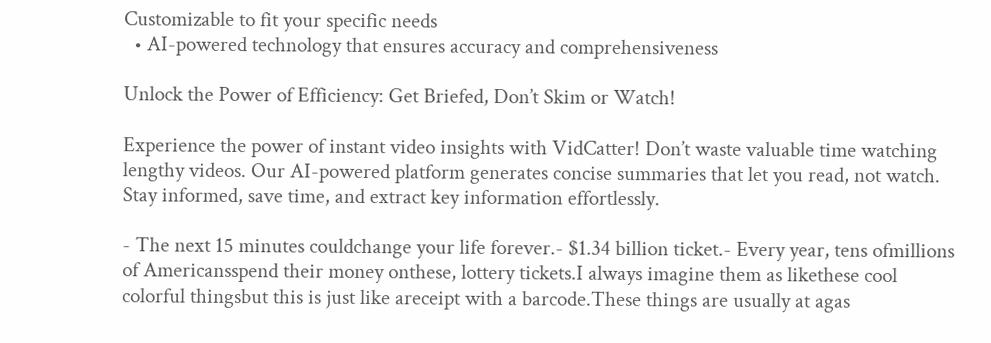Customizable to fit your specific needs
  • AI-powered technology that ensures accuracy and comprehensiveness

Unlock the Power of Efficiency: Get Briefed, Don’t Skim or Watch!

Experience the power of instant video insights with VidCatter! Don’t waste valuable time watching lengthy videos. Our AI-powered platform generates concise summaries that let you read, not watch. Stay informed, save time, and extract key information effortlessly.

- The next 15 minutes couldchange your life forever.- $1.34 billion ticket.- Every year, tens ofmillions of Americansspend their money onthese, lottery tickets.I always imagine them as likethese cool colorful thingsbut this is just like areceipt with a barcode.These things are usually at agas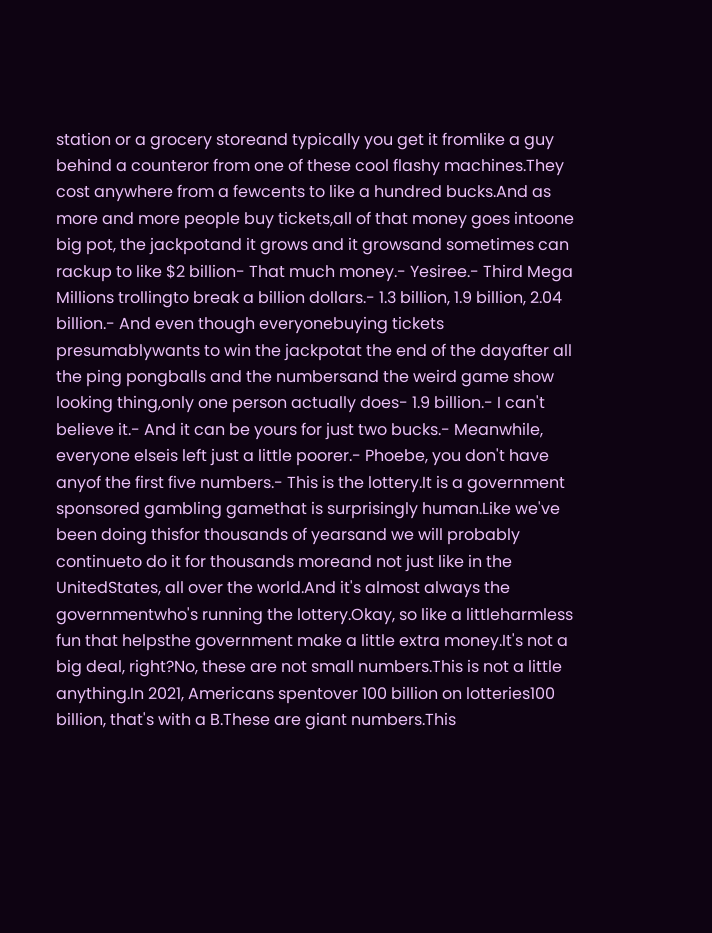station or a grocery storeand typically you get it fromlike a guy behind a counteror from one of these cool flashy machines.They cost anywhere from a fewcents to like a hundred bucks.And as more and more people buy tickets,all of that money goes intoone big pot, the jackpotand it grows and it growsand sometimes can rackup to like $2 billion- That much money.- Yesiree.- Third Mega Millions trollingto break a billion dollars.- 1.3 billion, 1.9 billion, 2.04 billion.- And even though everyonebuying tickets presumablywants to win the jackpotat the end of the dayafter all the ping pongballs and the numbersand the weird game show looking thing,only one person actually does- 1.9 billion.- I can't believe it.- And it can be yours for just two bucks.- Meanwhile, everyone elseis left just a little poorer.- Phoebe, you don't have anyof the first five numbers.- This is the lottery.It is a government sponsored gambling gamethat is surprisingly human.Like we've been doing thisfor thousands of yearsand we will probably continueto do it for thousands moreand not just like in the UnitedStates, all over the world.And it's almost always the governmentwho's running the lottery.Okay, so like a littleharmless fun that helpsthe government make a little extra money.It's not a big deal, right?No, these are not small numbers.This is not a little anything.In 2021, Americans spentover 100 billion on lotteries100 billion, that's with a B.These are giant numbers.This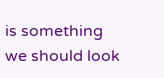is something we should look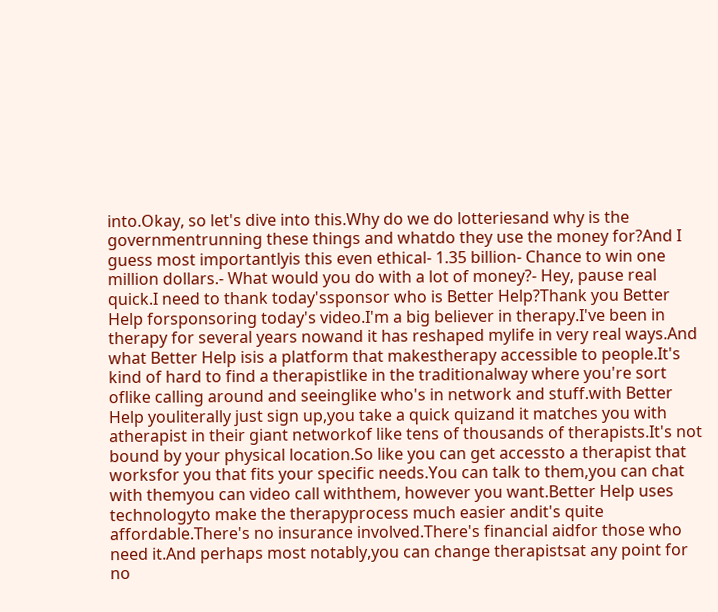into.Okay, so let's dive into this.Why do we do lotteriesand why is the governmentrunning these things and whatdo they use the money for?And I guess most importantlyis this even ethical- 1.35 billion- Chance to win one million dollars.- What would you do with a lot of money?- Hey, pause real quick.I need to thank today'ssponsor who is Better Help?Thank you Better Help forsponsoring today's video.I'm a big believer in therapy.I've been in therapy for several years nowand it has reshaped mylife in very real ways.And what Better Help isis a platform that makestherapy accessible to people.It's kind of hard to find a therapistlike in the traditionalway where you're sort oflike calling around and seeinglike who's in network and stuff.with Better Help youliterally just sign up,you take a quick quizand it matches you with atherapist in their giant networkof like tens of thousands of therapists.It's not bound by your physical location.So like you can get accessto a therapist that worksfor you that fits your specific needs.You can talk to them,you can chat with themyou can video call withthem, however you want.Better Help uses technologyto make the therapyprocess much easier andit's quite affordable.There's no insurance involved.There's financial aidfor those who need it.And perhaps most notably,you can change therapistsat any point for no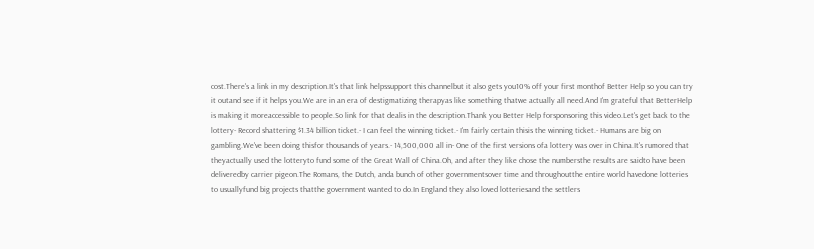cost.There's a link in my description.It's that link helpssupport this channelbut it also gets you10% off your first monthof Better Help so you can try it outand see if it helps you.We are in an era of destigmatizing therapyas like something thatwe actually all need.And I'm grateful that BetterHelp is making it moreaccessible to people.So link for that dealis in the description.Thank you Better Help forsponsoring this video.Let's get back to the lottery- Record shattering $1.34 billion ticket.- I can feel the winning ticket.- I'm fairly certain thisis the winning ticket.- Humans are big on gambling.We've been doing thisfor thousands of years.- 14,500,000 all in- One of the first versions ofa lottery was over in China.It's rumored that theyactually used the lotteryto fund some of the Great Wall of China.Oh, and after they like chose the numbersthe results are saidto have been deliveredby carrier pigeon.The Romans, the Dutch, anda bunch of other governmentsover time and throughoutthe entire world havedone lotteries to usuallyfund big projects thatthe government wanted to do.In England they also loved lotteriesand the settlers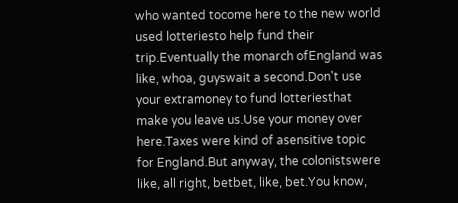who wanted tocome here to the new world used lotteriesto help fund their trip.Eventually the monarch ofEngland was like, whoa, guyswait a second.Don't use your extramoney to fund lotteriesthat make you leave us.Use your money over here.Taxes were kind of asensitive topic for England.But anyway, the colonistswere like, all right, betbet, like, bet.You know,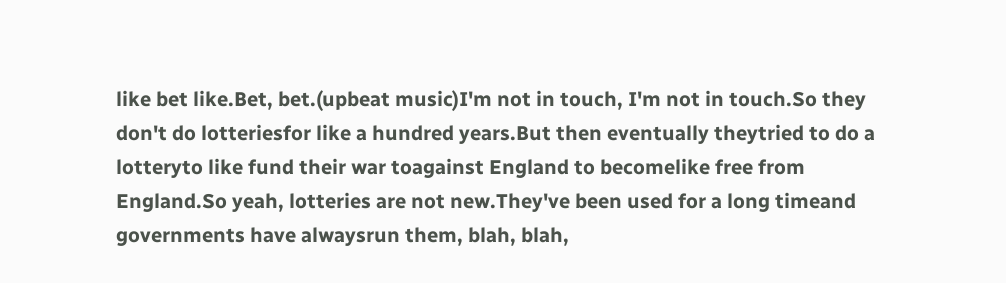like bet like.Bet, bet.(upbeat music)I'm not in touch, I'm not in touch.So they don't do lotteriesfor like a hundred years.But then eventually theytried to do a lotteryto like fund their war toagainst England to becomelike free from England.So yeah, lotteries are not new.They've been used for a long timeand governments have alwaysrun them, blah, blah,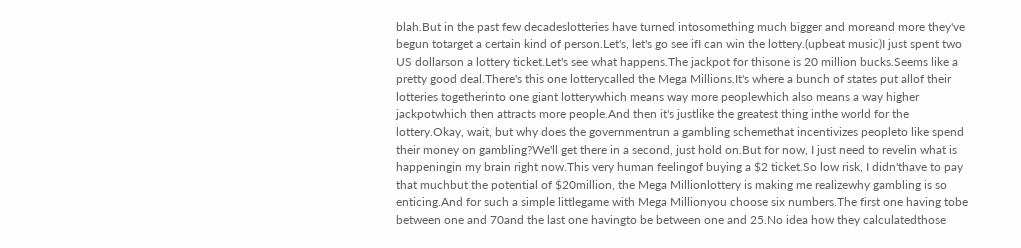blah.But in the past few decadeslotteries have turned intosomething much bigger and moreand more they've begun totarget a certain kind of person.Let's, let's go see ifI can win the lottery.(upbeat music)I just spent two US dollarson a lottery ticket.Let's see what happens.The jackpot for thisone is 20 million bucks.Seems like a pretty good deal.There's this one lotterycalled the Mega Millions.It's where a bunch of states put allof their lotteries togetherinto one giant lotterywhich means way more peoplewhich also means a way higher jackpotwhich then attracts more people.And then it's justlike the greatest thing inthe world for the lottery.Okay, wait, but why does the governmentrun a gambling schemethat incentivizes peopleto like spend their money on gambling?We'll get there in a second, just hold on.But for now, I just need to revelin what is happeningin my brain right now.This very human feelingof buying a $2 ticket.So low risk, I didn'thave to pay that muchbut the potential of $20million, the Mega Millionlottery is making me realizewhy gambling is so enticing.And for such a simple littlegame with Mega Millionyou choose six numbers.The first one having tobe between one and 70and the last one havingto be between one and 25.No idea how they calculatedthose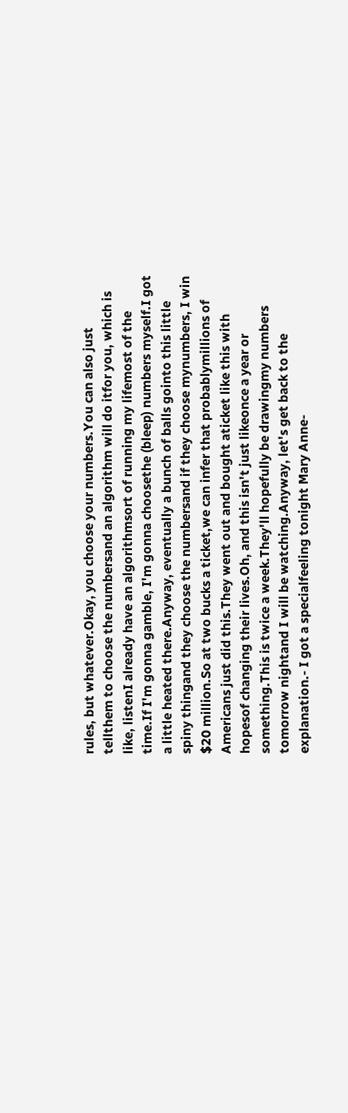rules, but whatever.Okay, you choose your numbers.You can also just tellthem to choose the numbersand an algorithm will do itfor you, which is like, listenI already have an algorithmsort of running my lifemost of the time.If I'm gonna gamble, I'm gonna choosethe (bleep) numbers myself.I got a little heated there.Anyway, eventually a bunch of balls gointo this little spiny thingand they choose the numbersand if they choose mynumbers, I win $20 million.So at two bucks a ticket,we can infer that probablymillions of Americans just did this.They went out and bought aticket like this with hopesof changing their lives.Oh, and this isn't just likeonce a year or something.This is twice a week.They'll hopefully be drawingmy numbers tomorrow nightand I will be watching.Anyway, let's get back to the explanation.- I got a specialfeeling tonight Mary Anne-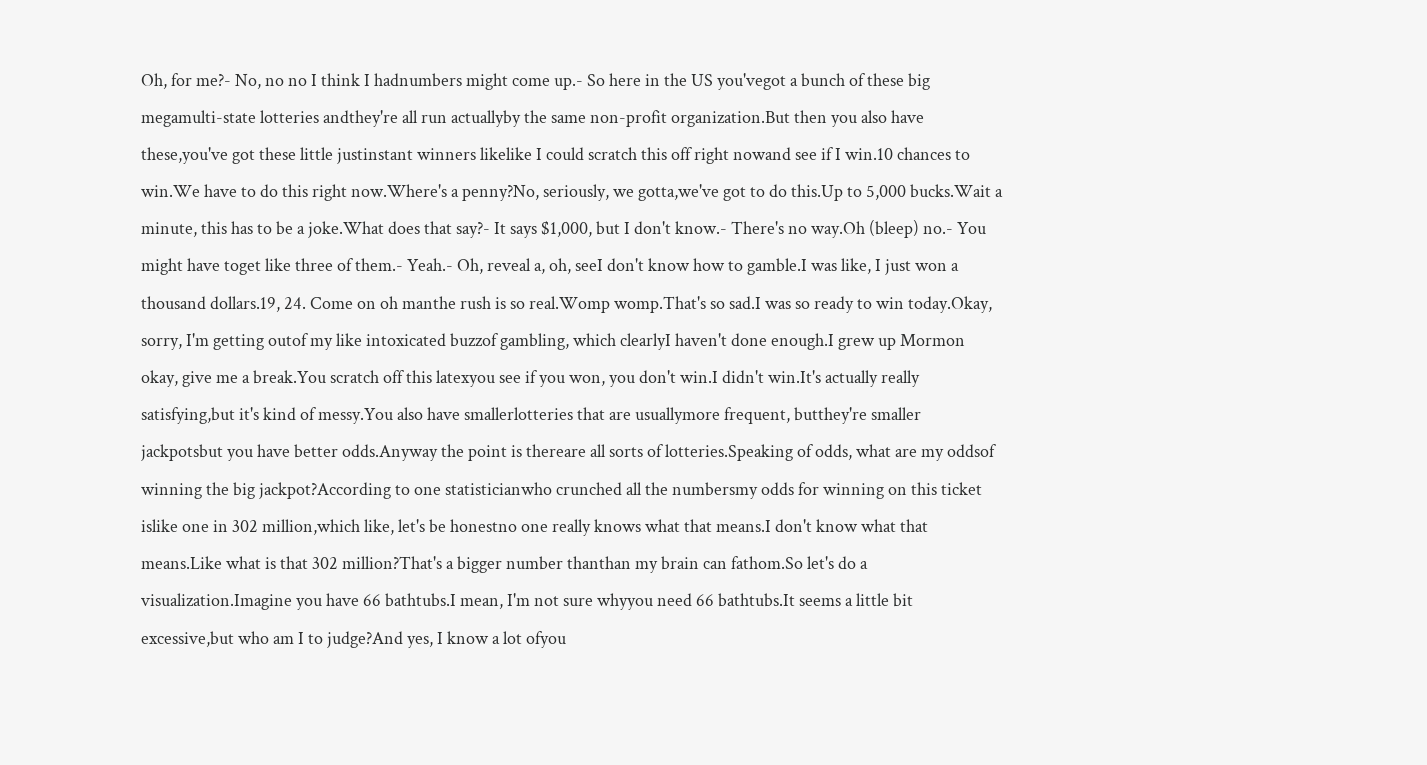Oh, for me?- No, no no I think I hadnumbers might come up.- So here in the US you'vegot a bunch of these big megamulti-state lotteries andthey're all run actuallyby the same non-profit organization.But then you also have these,you've got these little justinstant winners likelike I could scratch this off right nowand see if I win.10 chances to win.We have to do this right now.Where's a penny?No, seriously, we gotta,we've got to do this.Up to 5,000 bucks.Wait a minute, this has to be a joke.What does that say?- It says $1,000, but I don't know.- There's no way.Oh (bleep) no.- You might have toget like three of them.- Yeah.- Oh, reveal a, oh, seeI don't know how to gamble.I was like, I just won a thousand dollars.19, 24. Come on oh manthe rush is so real.Womp womp.That's so sad.I was so ready to win today.Okay, sorry, I'm getting outof my like intoxicated buzzof gambling, which clearlyI haven't done enough.I grew up Mormon okay, give me a break.You scratch off this latexyou see if you won, you don't win.I didn't win.It's actually really satisfying,but it's kind of messy.You also have smallerlotteries that are usuallymore frequent, butthey're smaller jackpotsbut you have better odds.Anyway the point is thereare all sorts of lotteries.Speaking of odds, what are my oddsof winning the big jackpot?According to one statisticianwho crunched all the numbersmy odds for winning on this ticket islike one in 302 million,which like, let's be honestno one really knows what that means.I don't know what that means.Like what is that 302 million?That's a bigger number thanthan my brain can fathom.So let's do a visualization.Imagine you have 66 bathtubs.I mean, I'm not sure whyyou need 66 bathtubs.It seems a little bit excessive,but who am I to judge?And yes, I know a lot ofyou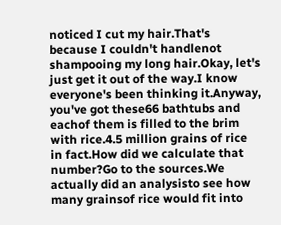noticed I cut my hair.That's because I couldn't handlenot shampooing my long hair.Okay, let's just get it out of the way.I know everyone's been thinking it.Anyway, you've got these66 bathtubs and eachof them is filled to the brim with rice.4.5 million grains of rice in fact.How did we calculate that number?Go to the sources.We actually did an analysisto see how many grainsof rice would fit into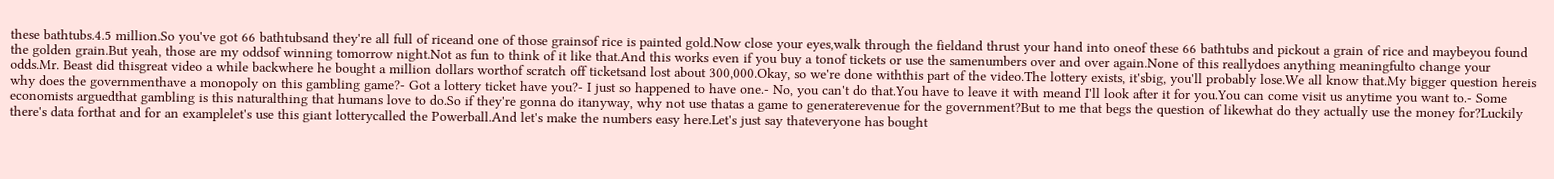these bathtubs.4.5 million.So you've got 66 bathtubsand they're all full of riceand one of those grainsof rice is painted gold.Now close your eyes,walk through the fieldand thrust your hand into oneof these 66 bathtubs and pickout a grain of rice and maybeyou found the golden grain.But yeah, those are my oddsof winning tomorrow night.Not as fun to think of it like that.And this works even if you buy a tonof tickets or use the samenumbers over and over again.None of this reallydoes anything meaningfulto change your odds.Mr. Beast did thisgreat video a while backwhere he bought a million dollars worthof scratch off ticketsand lost about 300,000.Okay, so we're done withthis part of the video.The lottery exists, it'sbig, you'll probably lose.We all know that.My bigger question hereis why does the governmenthave a monopoly on this gambling game?- Got a lottery ticket have you?- I just so happened to have one.- No, you can't do that.You have to leave it with meand I'll look after it for you.You can come visit us anytime you want to.- Some economists arguedthat gambling is this naturalthing that humans love to do.So if they're gonna do itanyway, why not use thatas a game to generaterevenue for the government?But to me that begs the question of likewhat do they actually use the money for?Luckily there's data forthat and for an examplelet's use this giant lotterycalled the Powerball.And let's make the numbers easy here.Let's just say thateveryone has bought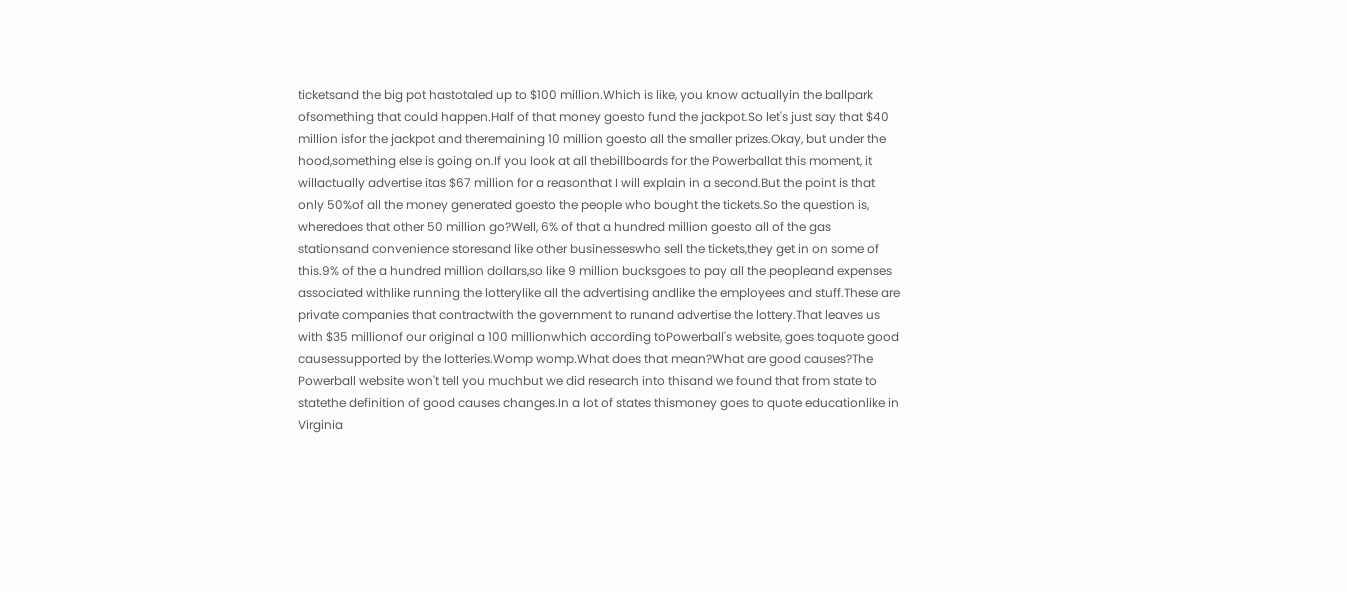ticketsand the big pot hastotaled up to $100 million.Which is like, you know actuallyin the ballpark ofsomething that could happen.Half of that money goesto fund the jackpot.So let's just say that $40 million isfor the jackpot and theremaining 10 million goesto all the smaller prizes.Okay, but under the hood,something else is going on.If you look at all thebillboards for the Powerballat this moment, it willactually advertise itas $67 million for a reasonthat I will explain in a second.But the point is that only 50%of all the money generated goesto the people who bought the tickets.So the question is, wheredoes that other 50 million go?Well, 6% of that a hundred million goesto all of the gas stationsand convenience storesand like other businesseswho sell the tickets,they get in on some of this.9% of the a hundred million dollars,so like 9 million bucksgoes to pay all the peopleand expenses associated withlike running the lotterylike all the advertising andlike the employees and stuff.These are private companies that contractwith the government to runand advertise the lottery.That leaves us with $35 millionof our original a 100 millionwhich according toPowerball's website, goes toquote good causessupported by the lotteries.Womp womp.What does that mean?What are good causes?The Powerball website won't tell you muchbut we did research into thisand we found that from state to statethe definition of good causes changes.In a lot of states thismoney goes to quote educationlike in Virginia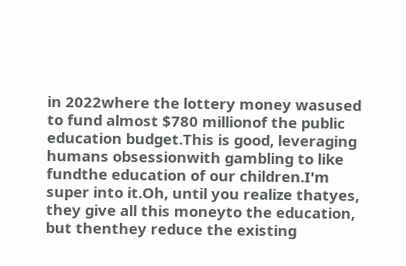in 2022where the lottery money wasused to fund almost $780 millionof the public education budget.This is good, leveraging humans obsessionwith gambling to like fundthe education of our children.I'm super into it.Oh, until you realize thatyes, they give all this moneyto the education, but thenthey reduce the existing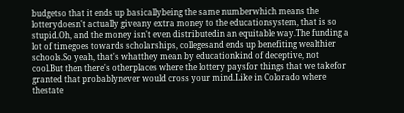budgetso that it ends up basicallybeing the same numberwhich means the lotterydoesn't actually giveany extra money to the educationsystem, that is so stupid.Oh, and the money isn't even distributedin an equitable way.The funding a lot of timegoes towards scholarships, collegesand ends up benefiting wealthier schools.So yeah, that's whatthey mean by educationkind of deceptive, not cool.But then there's otherplaces where the lottery paysfor things that we takefor granted that probablynever would cross your mind.Like in Colorado where thestate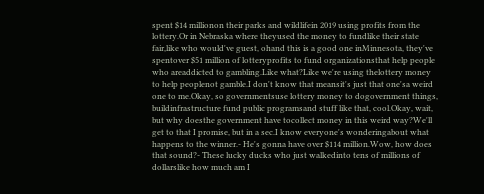spent $14 millionon their parks and wildlifein 2019 using profits from the lottery.Or in Nebraska where theyused the money to fundlike their state fair,like who would've guest, ohand this is a good one inMinnesota, they've spentover $51 million of lotteryprofits to fund organizationsthat help people who areaddicted to gambling.Like what?Like we're using thelottery money to help peoplenot gamble.I don't know that meansit's just that one'sa weird one to me.Okay, so governmentsuse lottery money to dogovernment things, buildinfrastructure fund public programsand stuff like that, cool.Okay, wait, but why doesthe government have tocollect money in this weird way?We'll get to that I promise, but in a sec.I know everyone's wonderingabout what happens to the winner.- He's gonna have over $114 million.Wow, how does that sound?- These lucky ducks who just walkedinto tens of millions of dollarslike how much am I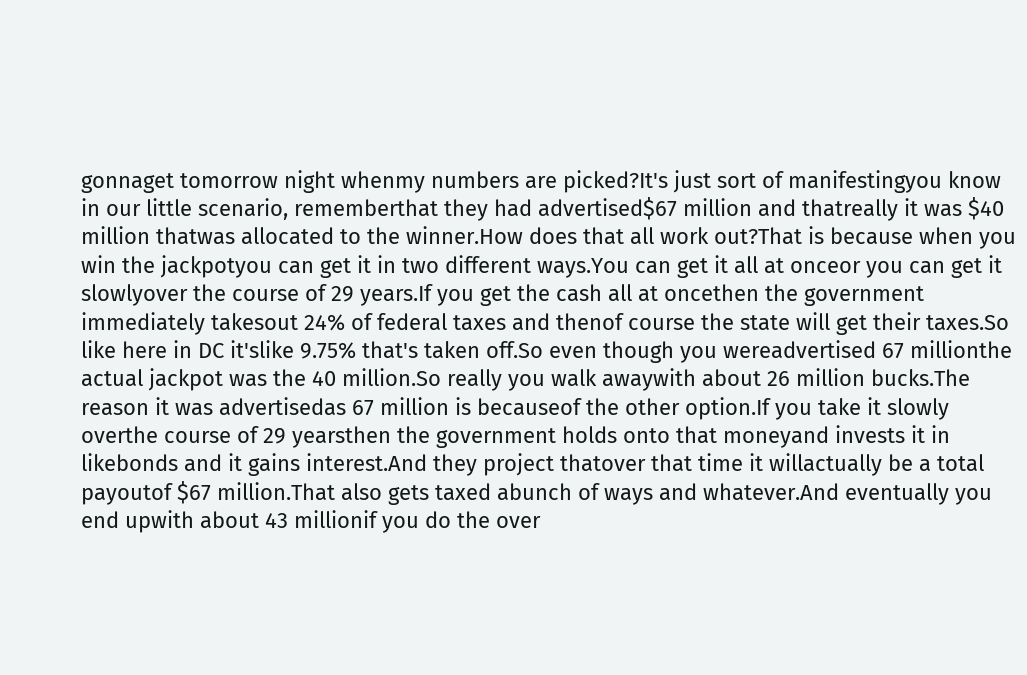gonnaget tomorrow night whenmy numbers are picked?It's just sort of manifestingyou know in our little scenario, rememberthat they had advertised$67 million and thatreally it was $40 million thatwas allocated to the winner.How does that all work out?That is because when you win the jackpotyou can get it in two different ways.You can get it all at onceor you can get it slowlyover the course of 29 years.If you get the cash all at oncethen the government immediately takesout 24% of federal taxes and thenof course the state will get their taxes.So like here in DC it'slike 9.75% that's taken off.So even though you wereadvertised 67 millionthe actual jackpot was the 40 million.So really you walk awaywith about 26 million bucks.The reason it was advertisedas 67 million is becauseof the other option.If you take it slowly overthe course of 29 yearsthen the government holds onto that moneyand invests it in likebonds and it gains interest.And they project thatover that time it willactually be a total payoutof $67 million.That also gets taxed abunch of ways and whatever.And eventually you end upwith about 43 millionif you do the over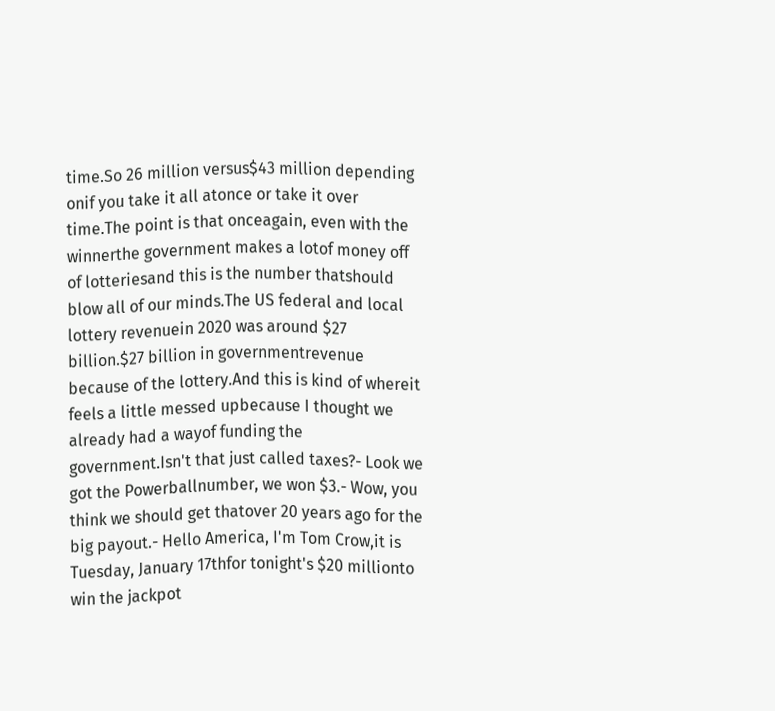time.So 26 million versus$43 million depending onif you take it all atonce or take it over time.The point is that onceagain, even with the winnerthe government makes a lotof money off of lotteriesand this is the number thatshould blow all of our minds.The US federal and local lottery revenuein 2020 was around $27 billion.$27 billion in governmentrevenue because of the lottery.And this is kind of whereit feels a little messed upbecause I thought we already had a wayof funding the government.Isn't that just called taxes?- Look we got the Powerballnumber, we won $3.- Wow, you think we should get thatover 20 years ago for the big payout.- Hello America, I'm Tom Crow,it is Tuesday, January 17thfor tonight's $20 millionto win the jackpot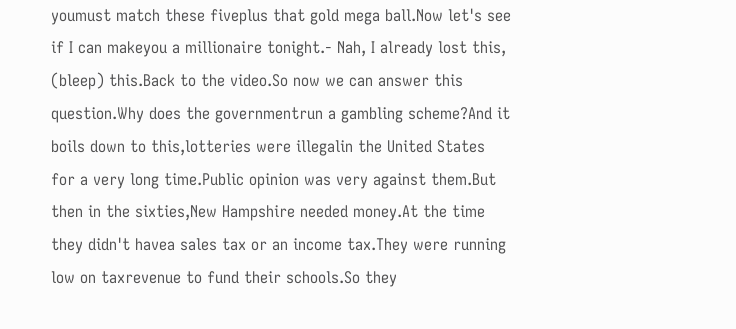youmust match these fiveplus that gold mega ball.Now let's see if I can makeyou a millionaire tonight.- Nah, I already lost this, (bleep) this.Back to the video.So now we can answer this question.Why does the governmentrun a gambling scheme?And it boils down to this,lotteries were illegalin the United States for a very long time.Public opinion was very against them.But then in the sixties,New Hampshire needed money.At the time they didn't havea sales tax or an income tax.They were running low on taxrevenue to fund their schools.So they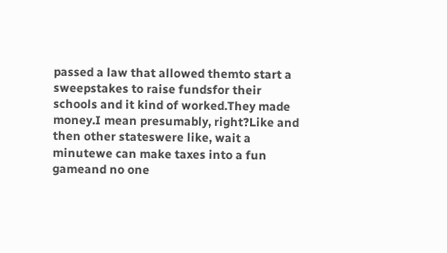passed a law that allowed themto start a sweepstakes to raise fundsfor their schools and it kind of worked.They made money.I mean presumably, right?Like and then other stateswere like, wait a minutewe can make taxes into a fun gameand no one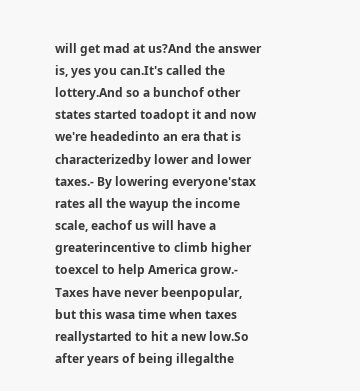will get mad at us?And the answer is, yes you can.It's called the lottery.And so a bunchof other states started toadopt it and now we're headedinto an era that is characterizedby lower and lower taxes.- By lowering everyone'stax rates all the wayup the income scale, eachof us will have a greaterincentive to climb higher toexcel to help America grow.- Taxes have never beenpopular, but this wasa time when taxes reallystarted to hit a new low.So after years of being illegalthe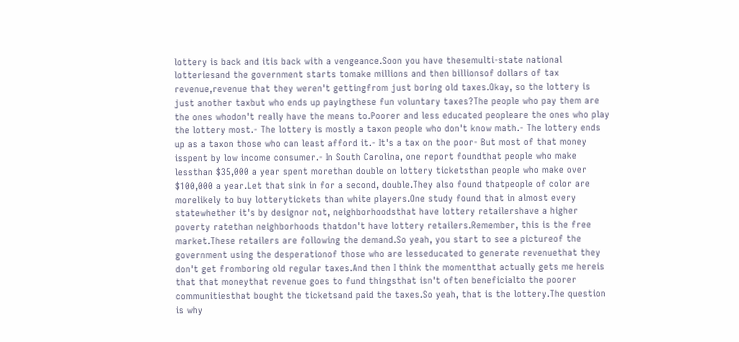lottery is back and itis back with a vengeance.Soon you have thesemulti-state national lotteriesand the government starts tomake millions and then billionsof dollars of tax revenue,revenue that they weren't gettingfrom just boring old taxes.Okay, so the lottery is just another taxbut who ends up payingthese fun voluntary taxes?The people who pay them are the ones whodon't really have the means to.Poorer and less educated peopleare the ones who play the lottery most.- The lottery is mostly a taxon people who don't know math.- The lottery ends up as a taxon those who can least afford it.- It's a tax on the poor- But most of that money isspent by low income consumer.- In South Carolina, one report foundthat people who make lessthan $35,000 a year spent morethan double on lottery ticketsthan people who make over $100,000 a year.Let that sink in for a second, double.They also found thatpeople of color are morelikely to buy lotterytickets than white players.One study found that in almost every statewhether it's by designor not, neighborhoodsthat have lottery retailershave a higher poverty ratethan neighborhoods thatdon't have lottery retailers.Remember, this is the free market.These retailers are following the demand.So yeah, you start to see a pictureof the government using the desperationof those who are lesseducated to generate revenuethat they don't get fromboring old regular taxes.And then I think the momentthat actually gets me hereis that that moneythat revenue goes to fund thingsthat isn't often beneficialto the poorer communitiesthat bought the ticketsand paid the taxes.So yeah, that is the lottery.The question is why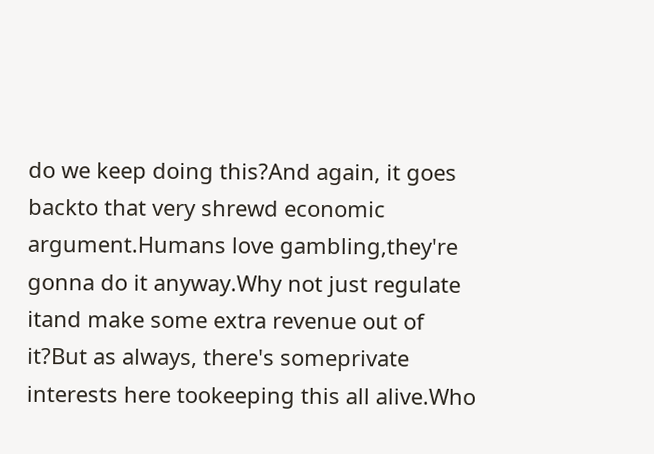do we keep doing this?And again, it goes backto that very shrewd economic argument.Humans love gambling,they're gonna do it anyway.Why not just regulate itand make some extra revenue out of it?But as always, there's someprivate interests here tookeeping this all alive.Who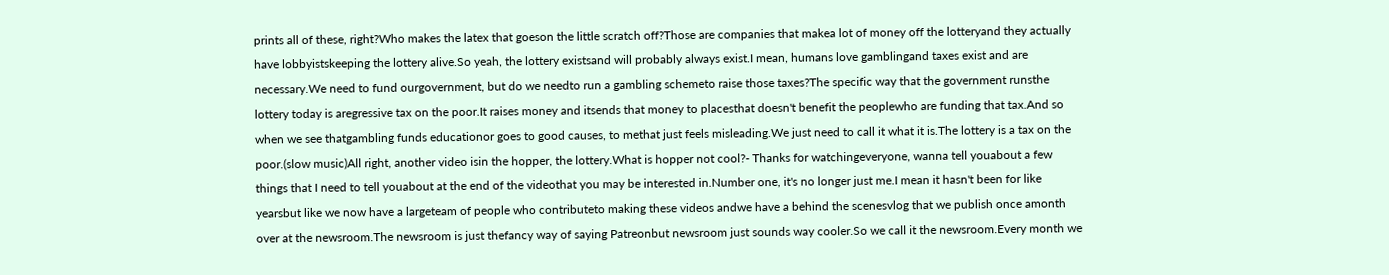prints all of these, right?Who makes the latex that goeson the little scratch off?Those are companies that makea lot of money off the lotteryand they actually have lobbyistskeeping the lottery alive.So yeah, the lottery existsand will probably always exist.I mean, humans love gamblingand taxes exist and are necessary.We need to fund ourgovernment, but do we needto run a gambling schemeto raise those taxes?The specific way that the government runsthe lottery today is aregressive tax on the poor.It raises money and itsends that money to placesthat doesn't benefit the peoplewho are funding that tax.And so when we see thatgambling funds educationor goes to good causes, to methat just feels misleading.We just need to call it what it is.The lottery is a tax on the poor.(slow music)All right, another video isin the hopper, the lottery.What is hopper not cool?- Thanks for watchingeveryone, wanna tell youabout a few things that I need to tell youabout at the end of the videothat you may be interested in.Number one, it's no longer just me.I mean it hasn't been for like yearsbut like we now have a largeteam of people who contributeto making these videos andwe have a behind the scenesvlog that we publish once amonth over at the newsroom.The newsroom is just thefancy way of saying Patreonbut newsroom just sounds way cooler.So we call it the newsroom.Every month we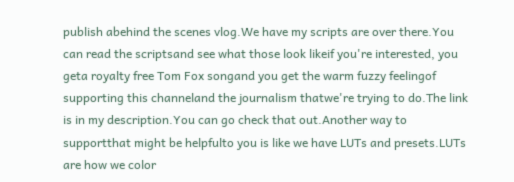publish abehind the scenes vlog.We have my scripts are over there.You can read the scriptsand see what those look likeif you're interested, you geta royalty free Tom Fox songand you get the warm fuzzy feelingof supporting this channeland the journalism thatwe're trying to do.The link is in my description.You can go check that out.Another way to supportthat might be helpfulto you is like we have LUTs and presets.LUTs are how we color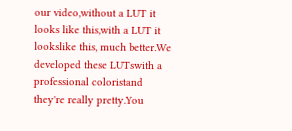our video,without a LUT it looks like this,with a LUT it lookslike this, much better.We developed these LUTswith a professional coloristand they're really pretty.You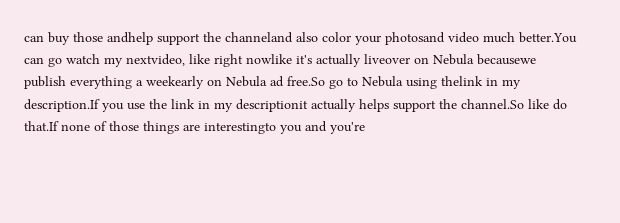can buy those andhelp support the channeland also color your photosand video much better.You can go watch my nextvideo, like right nowlike it's actually liveover on Nebula becausewe publish everything a weekearly on Nebula ad free.So go to Nebula using thelink in my description.If you use the link in my descriptionit actually helps support the channel.So like do that.If none of those things are interestingto you and you're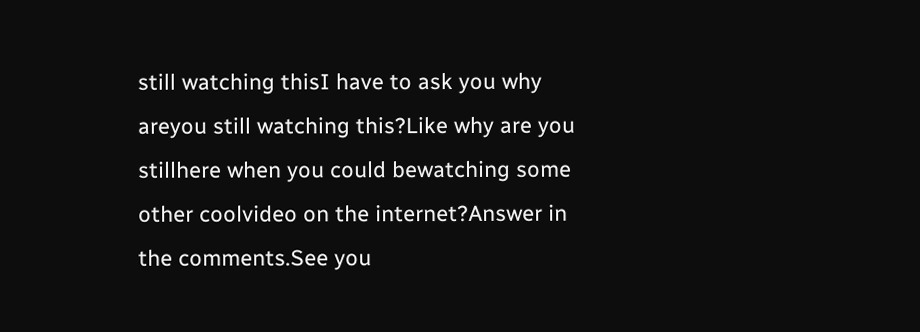still watching thisI have to ask you why areyou still watching this?Like why are you stillhere when you could bewatching some other coolvideo on the internet?Answer in the comments.See you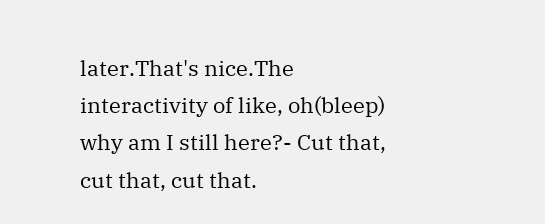later.That's nice.The interactivity of like, oh(bleep) why am I still here?- Cut that, cut that, cut that.